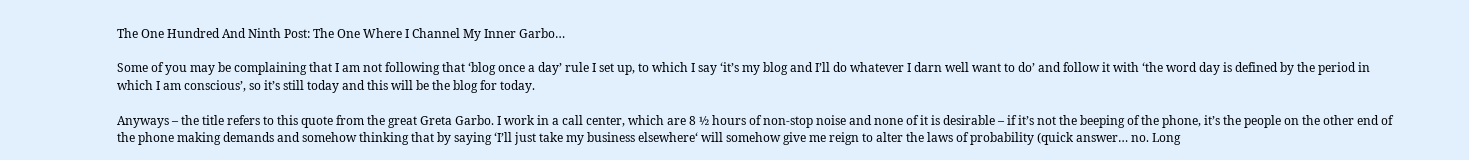The One Hundred And Ninth Post: The One Where I Channel My Inner Garbo…

Some of you may be complaining that I am not following that ‘blog once a day’ rule I set up, to which I say ‘it’s my blog and I’ll do whatever I darn well want to do’ and follow it with ‘the word day is defined by the period in which I am conscious’, so it’s still today and this will be the blog for today.

Anyways – the title refers to this quote from the great Greta Garbo. I work in a call center, which are 8 ½ hours of non-stop noise and none of it is desirable – if it’s not the beeping of the phone, it’s the people on the other end of the phone making demands and somehow thinking that by saying ‘I’ll just take my business elsewhere‘ will somehow give me reign to alter the laws of probability (quick answer… no. Long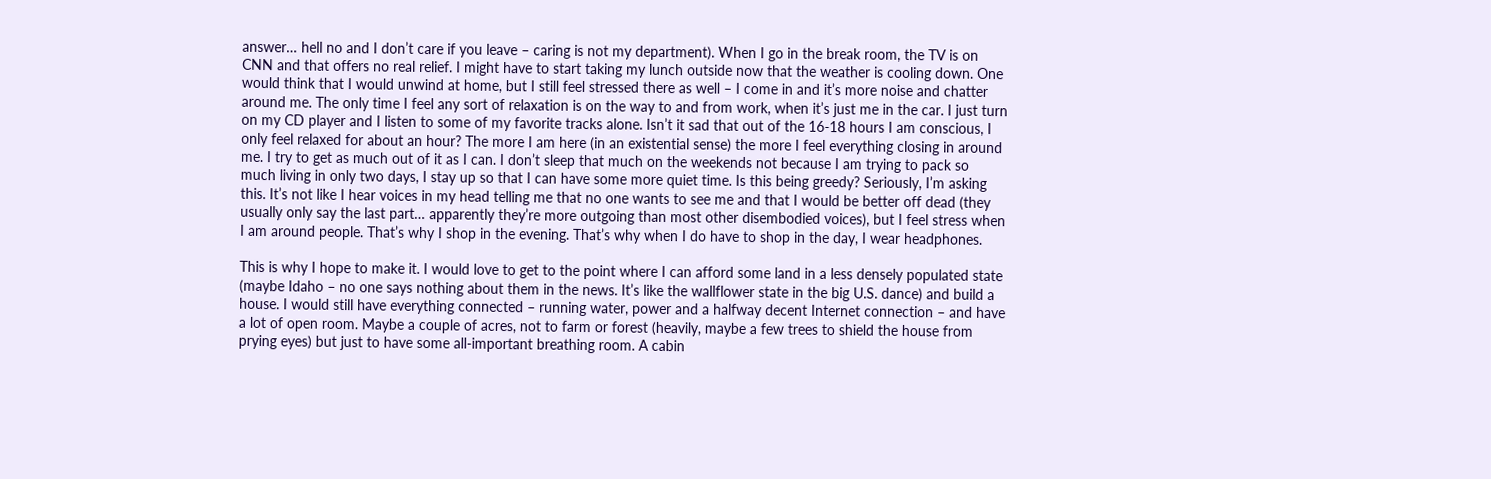answer… hell no and I don’t care if you leave – caring is not my department). When I go in the break room, the TV is on CNN and that offers no real relief. I might have to start taking my lunch outside now that the weather is cooling down. One would think that I would unwind at home, but I still feel stressed there as well – I come in and it’s more noise and chatter around me. The only time I feel any sort of relaxation is on the way to and from work, when it’s just me in the car. I just turn on my CD player and I listen to some of my favorite tracks alone. Isn’t it sad that out of the 16-18 hours I am conscious, I only feel relaxed for about an hour? The more I am here (in an existential sense) the more I feel everything closing in around me. I try to get as much out of it as I can. I don’t sleep that much on the weekends not because I am trying to pack so much living in only two days, I stay up so that I can have some more quiet time. Is this being greedy? Seriously, I’m asking this. It’s not like I hear voices in my head telling me that no one wants to see me and that I would be better off dead (they usually only say the last part… apparently they’re more outgoing than most other disembodied voices), but I feel stress when I am around people. That’s why I shop in the evening. That’s why when I do have to shop in the day, I wear headphones.

This is why I hope to make it. I would love to get to the point where I can afford some land in a less densely populated state (maybe Idaho – no one says nothing about them in the news. It’s like the wallflower state in the big U.S. dance) and build a house. I would still have everything connected – running water, power and a halfway decent Internet connection – and have a lot of open room. Maybe a couple of acres, not to farm or forest (heavily, maybe a few trees to shield the house from prying eyes) but just to have some all-important breathing room. A cabin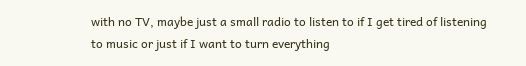with no TV, maybe just a small radio to listen to if I get tired of listening to music or just if I want to turn everything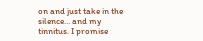on and just take in the silence… and my tinnitus. I promise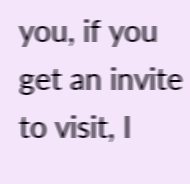you, if you get an invite to visit, I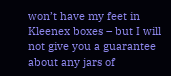won’t have my feet in Kleenex boxes – but I will not give you a guarantee about any jars of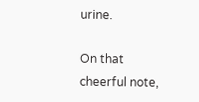urine.

On that cheerful note,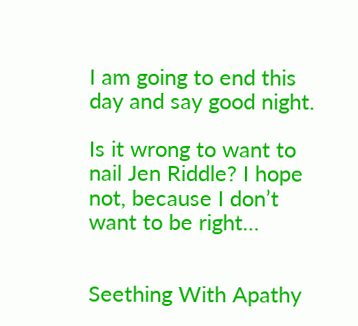I am going to end this day and say good night.

Is it wrong to want to nail Jen Riddle? I hope not, because I don’t want to be right…


Seething With Apathy